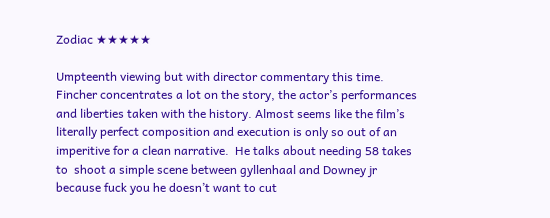Zodiac ★★★★★

Umpteenth viewing but with director commentary this time. Fincher concentrates a lot on the story, the actor’s performances and liberties taken with the history. Almost seems like the film’s literally perfect composition and execution is only so out of an imperitive for a clean narrative.  He talks about needing 58 takes to  shoot a simple scene between gyllenhaal and Downey jr because fuck you he doesn’t want to cut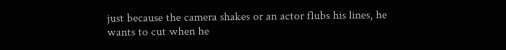just because the camera shakes or an actor flubs his lines, he wants to cut when he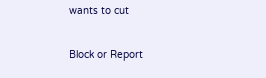wants to cut

Block or Report